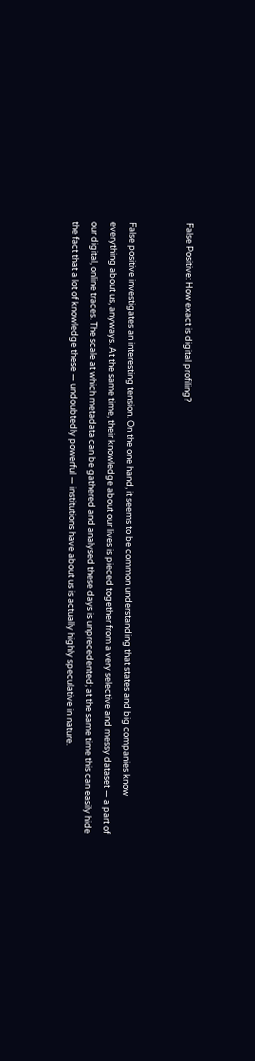False Positive: How exact is digital profiling?


False positive investigates an interesting tension. On the one hand, it seems to be common understanding that states and big companies know everything about us, anyways. At the same time, their knowledge about our lives is pieced together from a very selective and messy dataset — a part of our digital, online traces. The scale at which metadata can be gathered and analysed these days is unprecedented; at the same time this can easily hide the fact that a lot of knowledge these — undoubtedly powerful — institutions have about us is actually highly speculative in nature.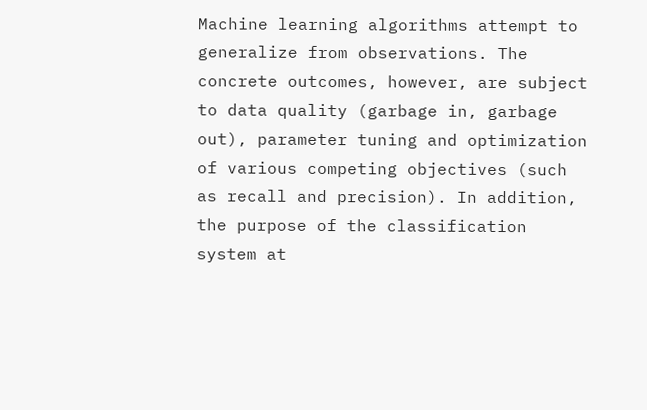Machine learning algorithms attempt to generalize from observations. The concrete outcomes, however, are subject to data quality (garbage in, garbage out), parameter tuning and optimization of various competing objectives (such as recall and precision). In addition, the purpose of the classification system at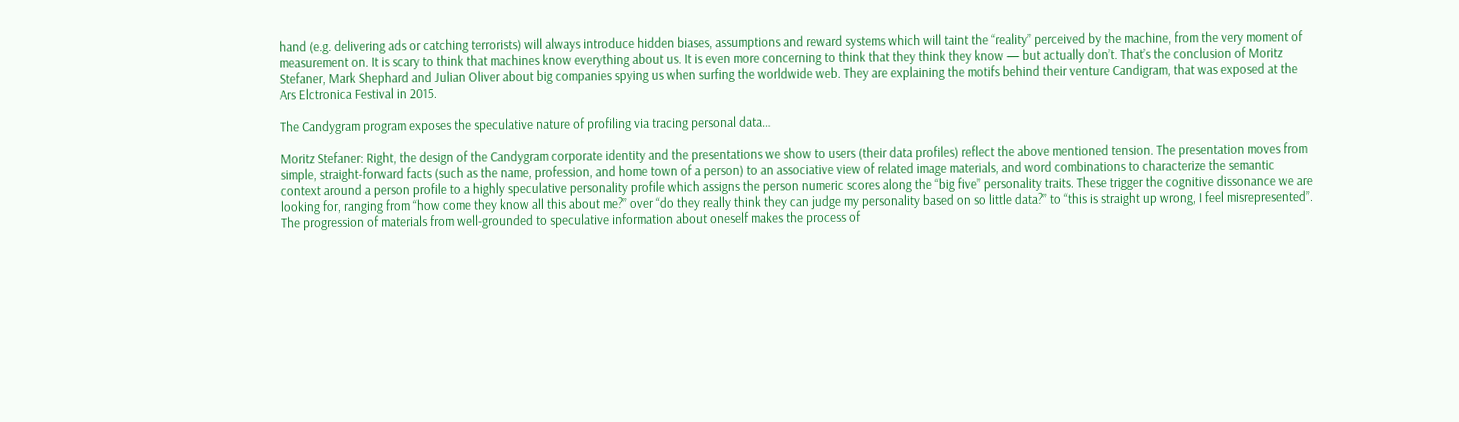hand (e.g. delivering ads or catching terrorists) will always introduce hidden biases, assumptions and reward systems which will taint the “reality” perceived by the machine, from the very moment of measurement on. It is scary to think that machines know everything about us. It is even more concerning to think that they think they know — but actually don’t. That’s the conclusion of Moritz Stefaner, Mark Shephard and Julian Oliver about big companies spying us when surfing the worldwide web. They are explaining the motifs behind their venture Candigram, that was exposed at the Ars Elctronica Festival in 2015.

The Candygram program exposes the speculative nature of profiling via tracing personal data…

Moritz Stefaner: Right, the design of the Candygram corporate identity and the presentations we show to users (their data profiles) reflect the above mentioned tension. The presentation moves from simple, straight-forward facts (such as the name, profession, and home town of a person) to an associative view of related image materials, and word combinations to characterize the semantic context around a person profile to a highly speculative personality profile which assigns the person numeric scores along the “big five” personality traits. These trigger the cognitive dissonance we are looking for, ranging from “how come they know all this about me?” over “do they really think they can judge my personality based on so little data?” to “this is straight up wrong, I feel misrepresented”. The progression of materials from well-grounded to speculative information about oneself makes the process of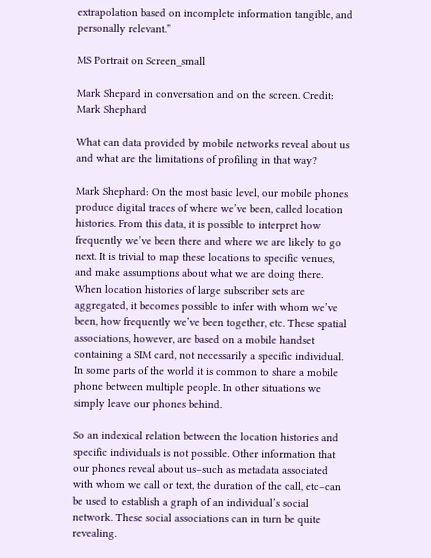extrapolation based on incomplete information tangible, and personally relevant.”

MS Portrait on Screen_small

Mark Shepard in conversation and on the screen. Credit: Mark Shephard

What can data provided by mobile networks reveal about us and what are the limitations of profiling in that way?

Mark Shephard: On the most basic level, our mobile phones produce digital traces of where we’ve been, called location histories. From this data, it is possible to interpret how frequently we’ve been there and where we are likely to go next. It is trivial to map these locations to specific venues, and make assumptions about what we are doing there. When location histories of large subscriber sets are aggregated, it becomes possible to infer with whom we’ve been, how frequently we’ve been together, etc. These spatial associations, however, are based on a mobile handset containing a SIM card, not necessarily a specific individual. In some parts of the world it is common to share a mobile phone between multiple people. In other situations we simply leave our phones behind.

So an indexical relation between the location histories and specific individuals is not possible. Other information that our phones reveal about us–such as metadata associated with whom we call or text, the duration of the call, etc–can be used to establish a graph of an individual’s social network. These social associations can in turn be quite revealing.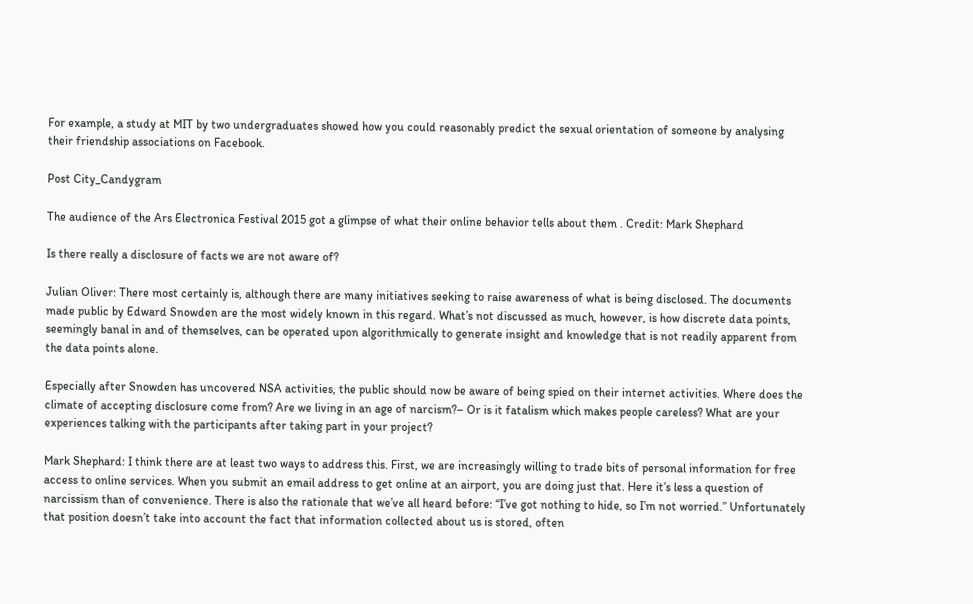For example, a study at MIT by two undergraduates showed how you could reasonably predict the sexual orientation of someone by analysing their friendship associations on Facebook.

Post City_Candygram

The audience of the Ars Electronica Festival 2015 got a glimpse of what their online behavior tells about them . Credit: Mark Shephard

Is there really a disclosure of facts we are not aware of?

Julian Oliver: There most certainly is, although there are many initiatives seeking to raise awareness of what is being disclosed. The documents made public by Edward Snowden are the most widely known in this regard. What’s not discussed as much, however, is how discrete data points, seemingly banal in and of themselves, can be operated upon algorithmically to generate insight and knowledge that is not readily apparent from the data points alone.

Especially after Snowden has uncovered NSA activities, the public should now be aware of being spied on their internet activities. Where does the climate of accepting disclosure come from? Are we living in an age of narcism?– Or is it fatalism which makes people careless? What are your experiences talking with the participants after taking part in your project?

Mark Shephard: I think there are at least two ways to address this. First, we are increasingly willing to trade bits of personal information for free access to online services. When you submit an email address to get online at an airport, you are doing just that. Here it’s less a question of narcissism than of convenience. There is also the rationale that we’ve all heard before: “I’ve got nothing to hide, so I’m not worried.” Unfortunately that position doesn’t take into account the fact that information collected about us is stored, often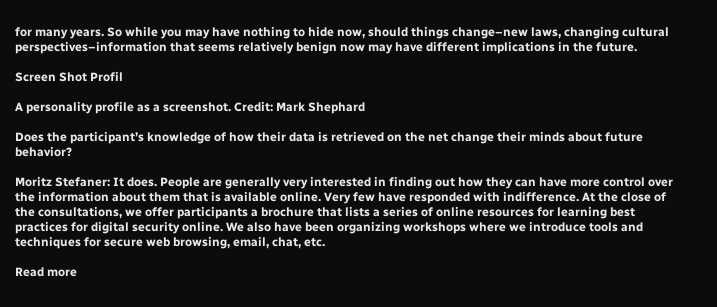for many years. So while you may have nothing to hide now, should things change–new laws, changing cultural perspectives–information that seems relatively benign now may have different implications in the future.

Screen Shot Profil

A personality profile as a screenshot. Credit: Mark Shephard

Does the participant’s knowledge of how their data is retrieved on the net change their minds about future behavior?

Moritz Stefaner: It does. People are generally very interested in finding out how they can have more control over the information about them that is available online. Very few have responded with indifference. At the close of the consultations, we offer participants a brochure that lists a series of online resources for learning best practices for digital security online. We also have been organizing workshops where we introduce tools and techniques for secure web browsing, email, chat, etc.

Read more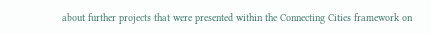about further projects that were presented within the Connecting Cities framework on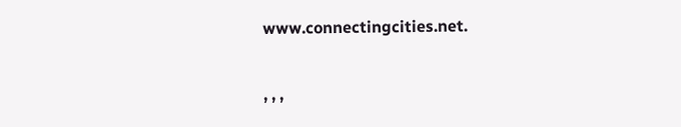www.connectingcities.net.

, , ,